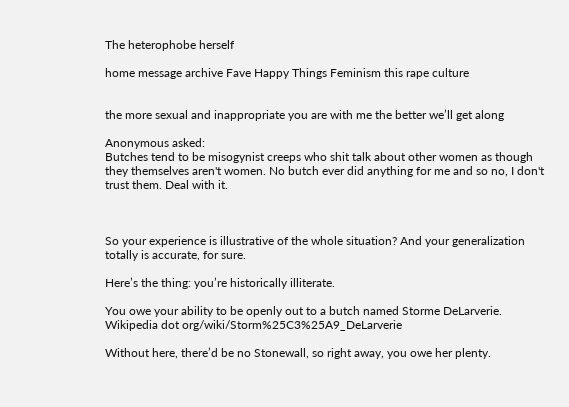The heterophobe herself

home message archive Fave Happy Things Feminism this rape culture


the more sexual and inappropriate you are with me the better we’ll get along

Anonymous asked:
Butches tend to be misogynist creeps who shit talk about other women as though they themselves aren't women. No butch ever did anything for me and so no, I don't trust them. Deal with it.



So your experience is illustrative of the whole situation? And your generalization totally is accurate, for sure.

Here’s the thing: you’re historically illiterate.

You owe your ability to be openly out to a butch named Storme DeLarverie.
Wikipedia dot org/wiki/Storm%25C3%25A9_DeLarverie

Without here, there’d be no Stonewall, so right away, you owe her plenty.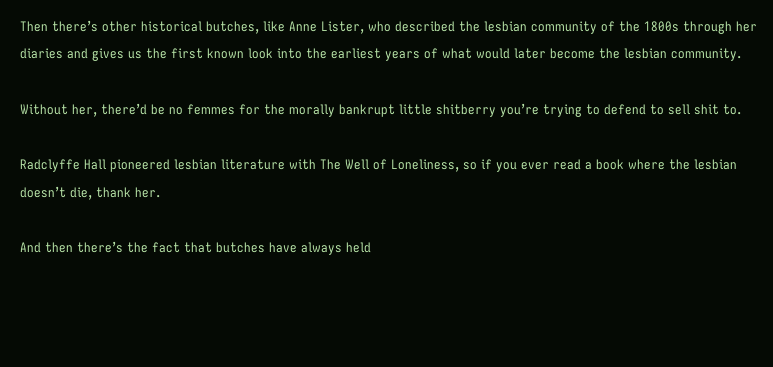Then there’s other historical butches, like Anne Lister, who described the lesbian community of the 1800s through her diaries and gives us the first known look into the earliest years of what would later become the lesbian community.

Without her, there’d be no femmes for the morally bankrupt little shitberry you’re trying to defend to sell shit to.

Radclyffe Hall pioneered lesbian literature with The Well of Loneliness, so if you ever read a book where the lesbian doesn’t die, thank her.

And then there’s the fact that butches have always held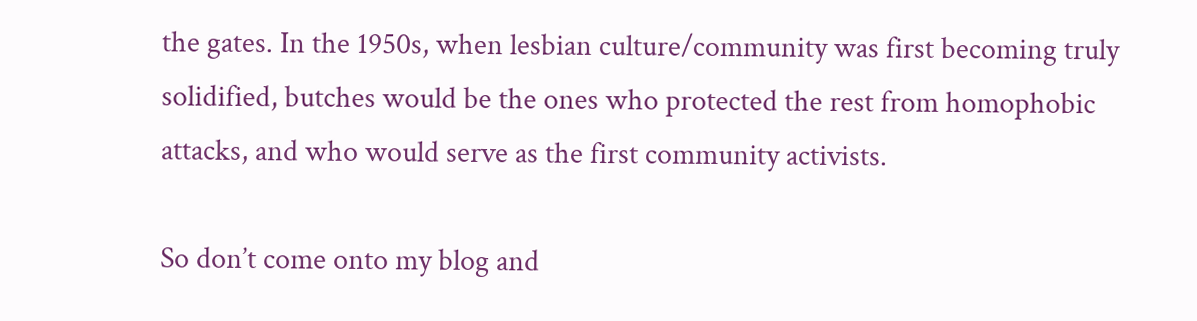the gates. In the 1950s, when lesbian culture/community was first becoming truly solidified, butches would be the ones who protected the rest from homophobic attacks, and who would serve as the first community activists.

So don’t come onto my blog and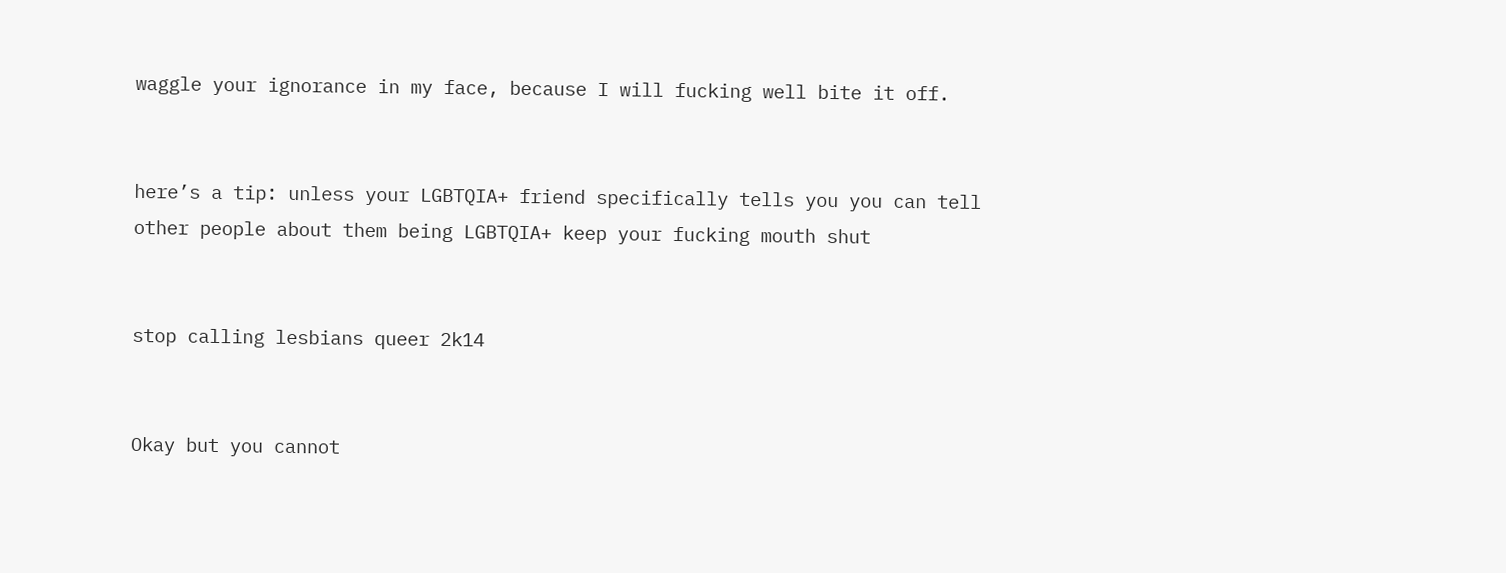waggle your ignorance in my face, because I will fucking well bite it off.


here’s a tip: unless your LGBTQIA+ friend specifically tells you you can tell other people about them being LGBTQIA+ keep your fucking mouth shut


stop calling lesbians queer 2k14


Okay but you cannot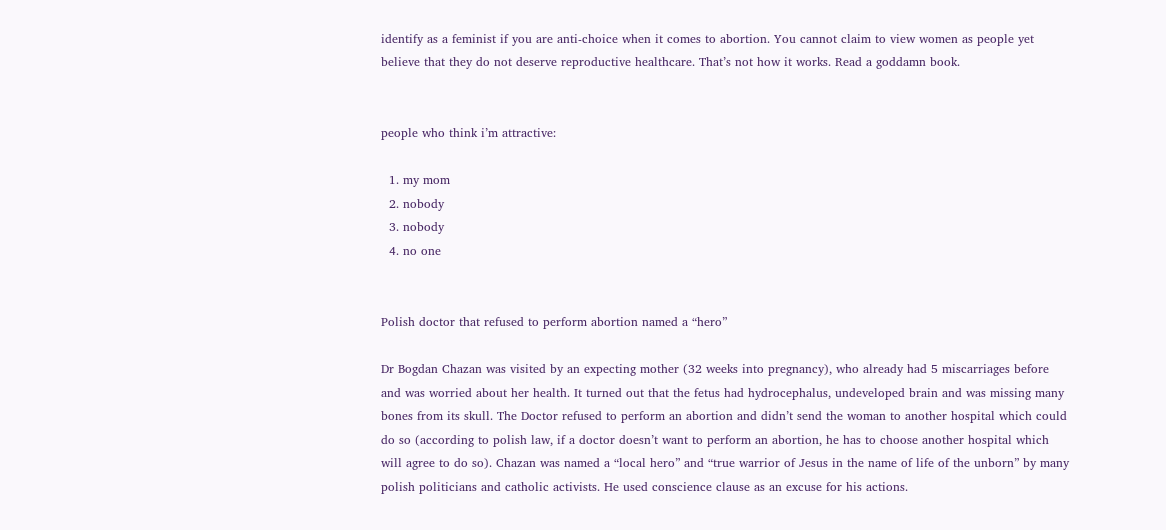identify as a feminist if you are anti-choice when it comes to abortion. You cannot claim to view women as people yet believe that they do not deserve reproductive healthcare. That’s not how it works. Read a goddamn book.


people who think i’m attractive:

  1. my mom
  2. nobody
  3. nobody
  4. no one


Polish doctor that refused to perform abortion named a “hero”

Dr Bogdan Chazan was visited by an expecting mother (32 weeks into pregnancy), who already had 5 miscarriages before and was worried about her health. It turned out that the fetus had hydrocephalus, undeveloped brain and was missing many bones from its skull. The Doctor refused to perform an abortion and didn’t send the woman to another hospital which could do so (according to polish law, if a doctor doesn’t want to perform an abortion, he has to choose another hospital which will agree to do so). Chazan was named a “local hero” and “true warrior of Jesus in the name of life of the unborn” by many polish politicians and catholic activists. He used conscience clause as an excuse for his actions.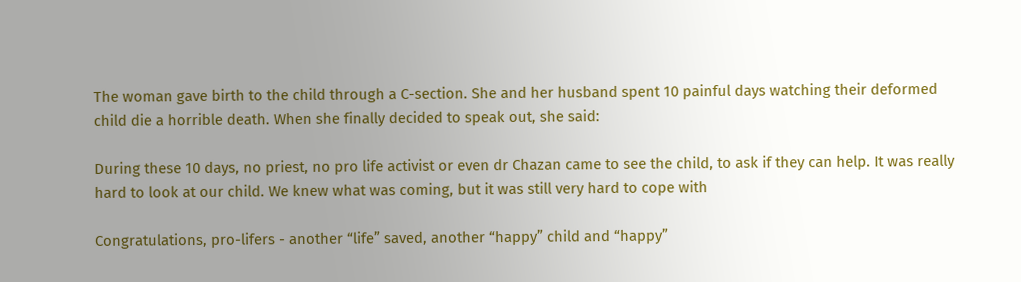The woman gave birth to the child through a C-section. She and her husband spent 10 painful days watching their deformed child die a horrible death. When she finally decided to speak out, she said:

During these 10 days, no priest, no pro life activist or even dr Chazan came to see the child, to ask if they can help. It was really hard to look at our child. We knew what was coming, but it was still very hard to cope with

Congratulations, pro-lifers - another “life” saved, another “happy” child and “happy”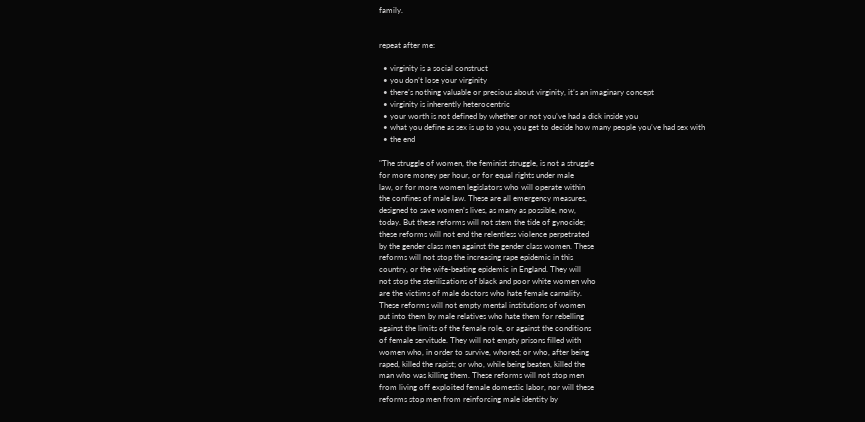family.


repeat after me:

  • virginity is a social construct
  • you don’t lose your virginity
  • there’s nothing valuable or precious about virginity, it’s an imaginary concept
  • virginity is inherently heterocentric
  • your worth is not defined by whether or not you’ve had a dick inside you
  • what you define as sex is up to you, you get to decide how many people you’ve had sex with
  • the end

"The struggle of women, the feminist struggle, is not a struggle
for more money per hour, or for equal rights under male
law, or for more women legislators who will operate within
the confines of male law. These are all emergency measures,
designed to save women’s lives, as many as possible, now,
today. But these reforms will not stem the tide of gynocide;
these reforms will not end the relentless violence perpetrated
by the gender class men against the gender class women. These
reforms will not stop the increasing rape epidemic in this
country, or the wife-beating epidemic in England. They will
not stop the sterilizations of black and poor white women who
are the victims of male doctors who hate female carnality.
These reforms will not empty mental institutions of women
put into them by male relatives who hate them for rebelling
against the limits of the female role, or against the conditions
of female servitude. They will not empty prisons filled with
women who, in order to survive, whored; or who, after being
raped, killed the rapist; or who, while being beaten, killed the
man who was killing them. These reforms will not stop men
from living off exploited female domestic labor, nor will these
reforms stop men from reinforcing male identity by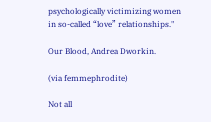psychologically victimizing women in so-called “love” relationships."

Our Blood, Andrea Dworkin.

(via femmephrodite)

Not all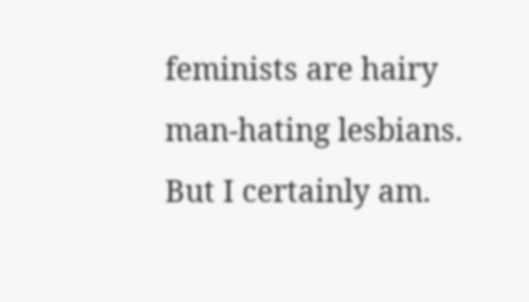feminists are hairy man-hating lesbians. But I certainly am.